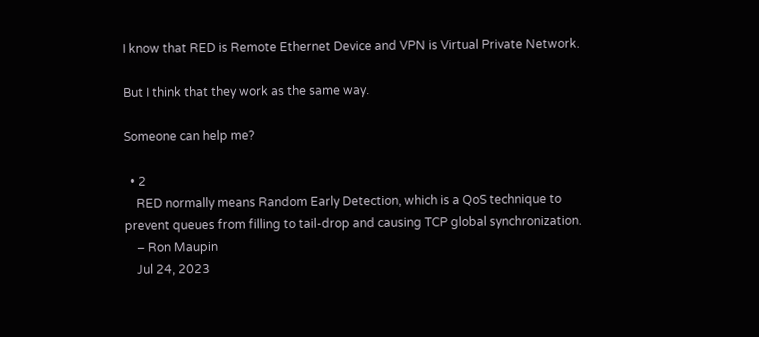I know that RED is Remote Ethernet Device and VPN is Virtual Private Network.

But I think that they work as the same way.

Someone can help me?

  • 2
    RED normally means Random Early Detection, which is a QoS technique to prevent queues from filling to tail-drop and causing TCP global synchronization.
    – Ron Maupin
    Jul 24, 2023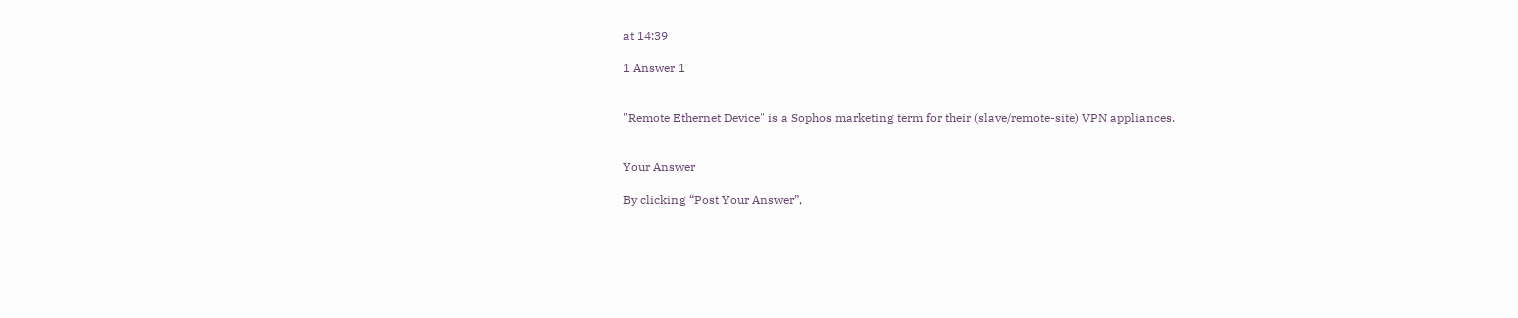at 14:39

1 Answer 1


"Remote Ethernet Device" is a Sophos marketing term for their (slave/remote-site) VPN appliances.


Your Answer

By clicking “Post Your Answer”,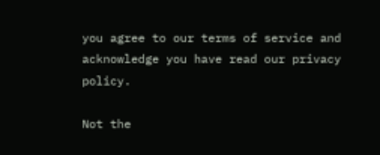you agree to our terms of service and acknowledge you have read our privacy policy.

Not the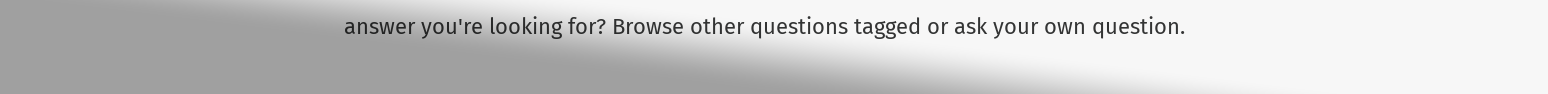answer you're looking for? Browse other questions tagged or ask your own question.